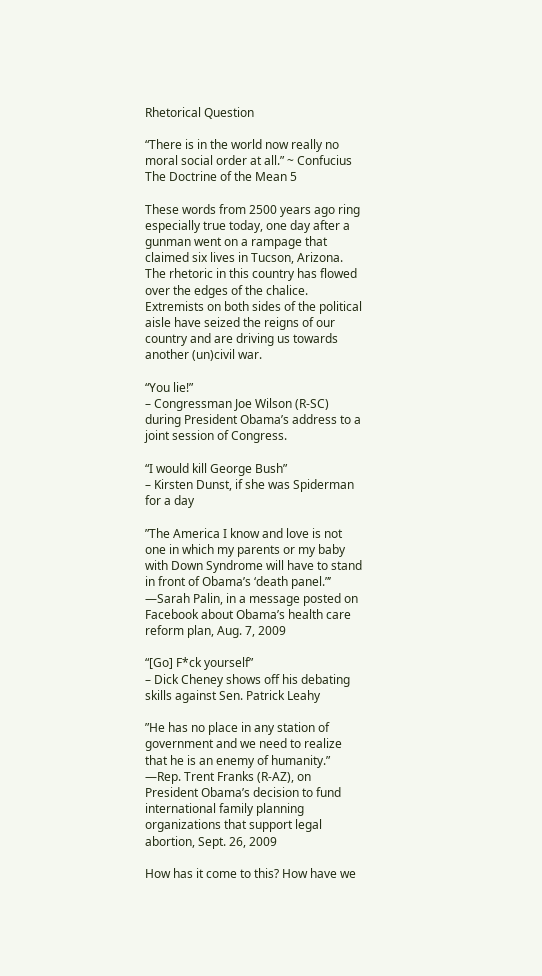Rhetorical Question

“There is in the world now really no moral social order at all.” ~ Confucius The Doctrine of the Mean 5

These words from 2500 years ago ring especially true today, one day after a gunman went on a rampage that claimed six lives in Tucson, Arizona. The rhetoric in this country has flowed over the edges of the chalice. Extremists on both sides of the political aisle have seized the reigns of our country and are driving us towards another (un)civil war.

“You lie!”
– Congressman Joe Wilson (R-SC) during President Obama’s address to a joint session of Congress.

“I would kill George Bush”
– Kirsten Dunst, if she was Spiderman for a day

”The America I know and love is not one in which my parents or my baby with Down Syndrome will have to stand in front of Obama’s ‘death panel.”’
—Sarah Palin, in a message posted on Facebook about Obama’s health care reform plan, Aug. 7, 2009

“[Go] F*ck yourself”
– Dick Cheney shows off his debating skills against Sen. Patrick Leahy

”He has no place in any station of government and we need to realize that he is an enemy of humanity.”
—Rep. Trent Franks (R-AZ), on President Obama’s decision to fund international family planning organizations that support legal abortion, Sept. 26, 2009

How has it come to this? How have we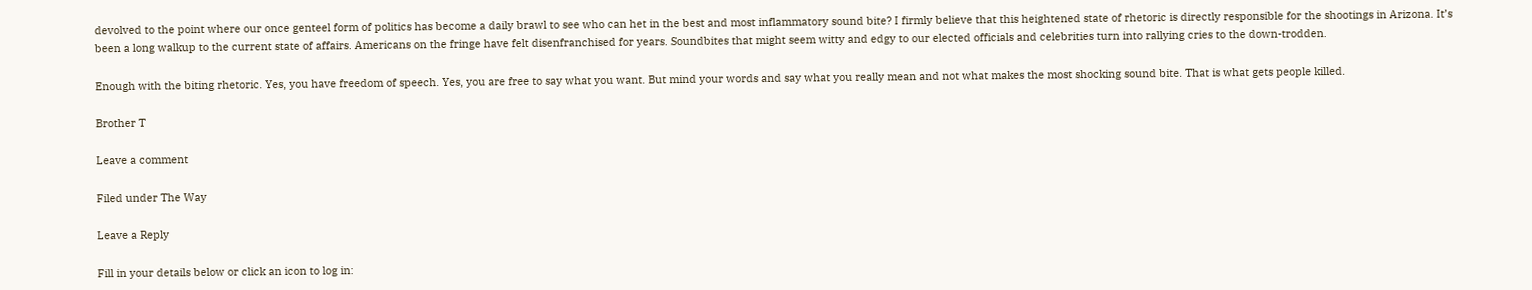devolved to the point where our once genteel form of politics has become a daily brawl to see who can het in the best and most inflammatory sound bite? I firmly believe that this heightened state of rhetoric is directly responsible for the shootings in Arizona. It’s been a long walkup to the current state of affairs. Americans on the fringe have felt disenfranchised for years. Soundbites that might seem witty and edgy to our elected officials and celebrities turn into rallying cries to the down-trodden.

Enough with the biting rhetoric. Yes, you have freedom of speech. Yes, you are free to say what you want. But mind your words and say what you really mean and not what makes the most shocking sound bite. That is what gets people killed.

Brother T

Leave a comment

Filed under The Way

Leave a Reply

Fill in your details below or click an icon to log in: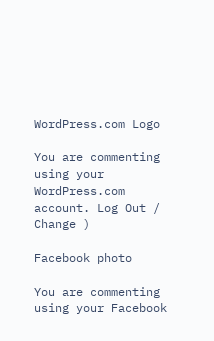WordPress.com Logo

You are commenting using your WordPress.com account. Log Out /  Change )

Facebook photo

You are commenting using your Facebook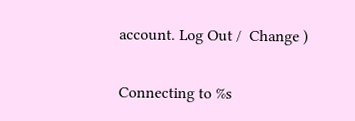account. Log Out /  Change )

Connecting to %s